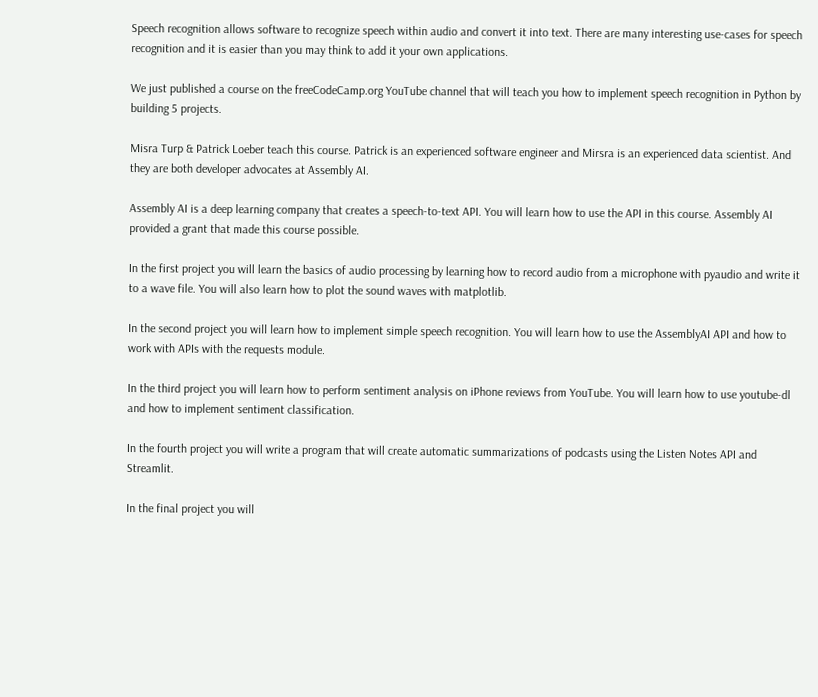Speech recognition allows software to recognize speech within audio and convert it into text. There are many interesting use-cases for speech recognition and it is easier than you may think to add it your own applications.

We just published a course on the freeCodeCamp.org YouTube channel that will teach you how to implement speech recognition in Python by building 5 projects.

Misra Turp & Patrick Loeber teach this course. Patrick is an experienced software engineer and Mirsra is an experienced data scientist. And they are both developer advocates at Assembly AI.

Assembly AI is a deep learning company that creates a speech-to-text API. You will learn how to use the API in this course. Assembly AI provided a grant that made this course possible.

In the first project you will learn the basics of audio processing by learning how to record audio from a microphone with pyaudio and write it to a wave file. You will also learn how to plot the sound waves with matplotlib.

In the second project you will learn how to implement simple speech recognition. You will learn how to use the AssemblyAI API and how to work with APIs with the requests module.

In the third project you will learn how to perform sentiment analysis on iPhone reviews from YouTube. You will learn how to use youtube-dl and how to implement sentiment classification.

In the fourth project you will write a program that will create automatic summarizations of podcasts using the Listen Notes API and Streamlit.

In the final project you will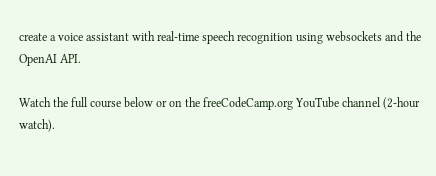create a voice assistant with real-time speech recognition using websockets and the OpenAI API.

Watch the full course below or on the freeCodeCamp.org YouTube channel (2-hour watch).